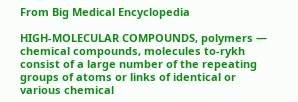From Big Medical Encyclopedia

HIGH-MOLECULAR COMPOUNDS, polymers — chemical compounds, molecules to-rykh consist of a large number of the repeating groups of atoms or links of identical or various chemical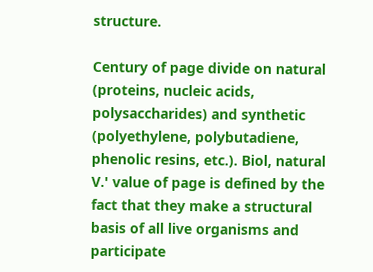structure.

Century of page divide on natural (proteins, nucleic acids, polysaccharides) and synthetic (polyethylene, polybutadiene, phenolic resins, etc.). Biol, natural V.' value of page is defined by the fact that they make a structural basis of all live organisms and participate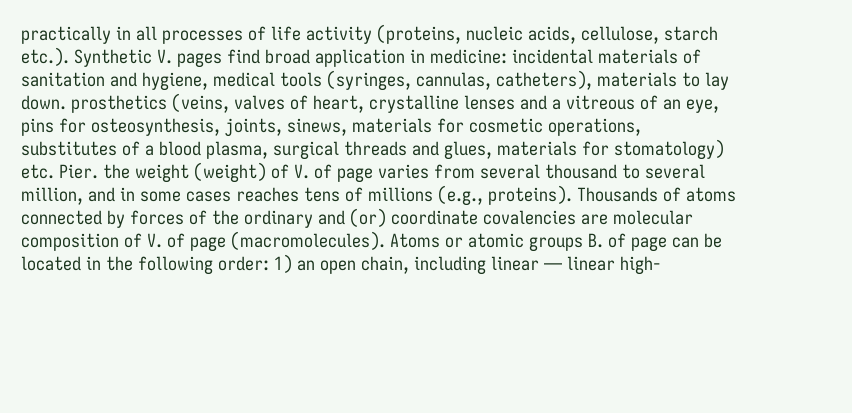practically in all processes of life activity (proteins, nucleic acids, cellulose, starch etc.). Synthetic V. pages find broad application in medicine: incidental materials of sanitation and hygiene, medical tools (syringes, cannulas, catheters), materials to lay down. prosthetics (veins, valves of heart, crystalline lenses and a vitreous of an eye, pins for osteosynthesis, joints, sinews, materials for cosmetic operations, substitutes of a blood plasma, surgical threads and glues, materials for stomatology) etc. Pier. the weight (weight) of V. of page varies from several thousand to several million, and in some cases reaches tens of millions (e.g., proteins). Thousands of atoms connected by forces of the ordinary and (or) coordinate covalencies are molecular composition of V. of page (macromolecules). Atoms or atomic groups B. of page can be located in the following order: 1) an open chain, including linear — linear high-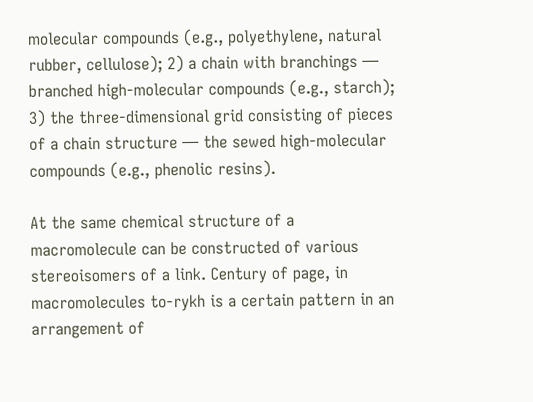molecular compounds (e.g., polyethylene, natural rubber, cellulose); 2) a chain with branchings — branched high-molecular compounds (e.g., starch); 3) the three-dimensional grid consisting of pieces of a chain structure — the sewed high-molecular compounds (e.g., phenolic resins).

At the same chemical structure of a macromolecule can be constructed of various stereoisomers of a link. Century of page, in macromolecules to-rykh is a certain pattern in an arrangement of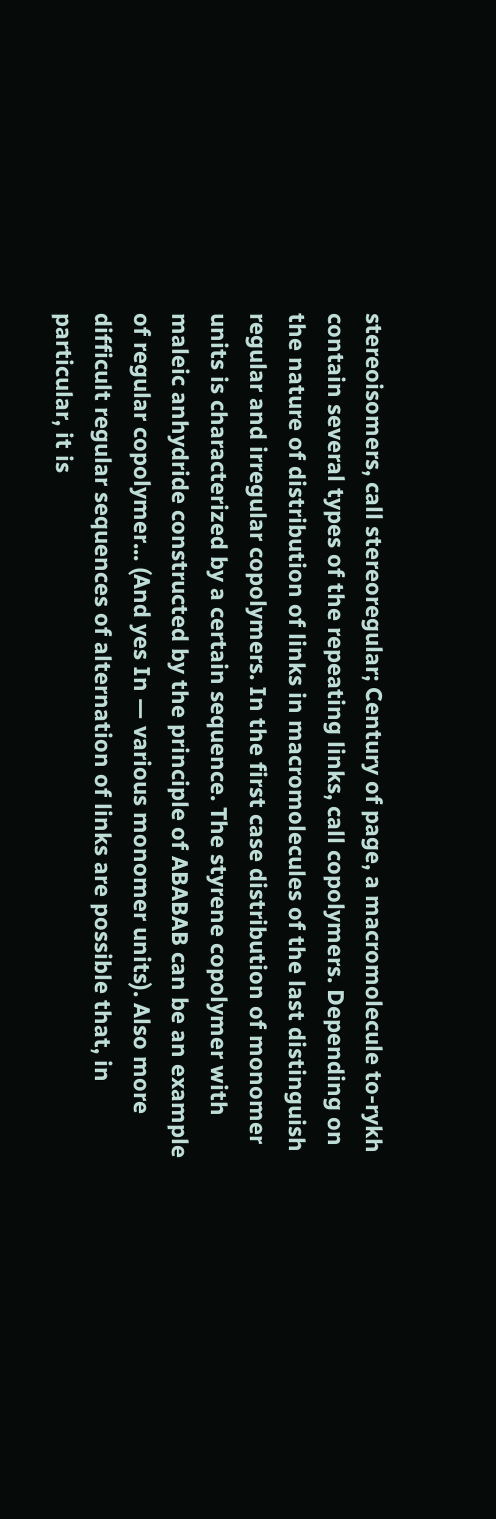stereoisomers, call stereoregular; Century of page, a macromolecule to-rykh contain several types of the repeating links, call copolymers. Depending on the nature of distribution of links in macromolecules of the last distinguish regular and irregular copolymers. In the first case distribution of monomer units is characterized by a certain sequence. The styrene copolymer with maleic anhydride constructed by the principle of ABABAB can be an example of regular copolymer... (And yes In — various monomer units). Also more difficult regular sequences of alternation of links are possible that, in particular, it is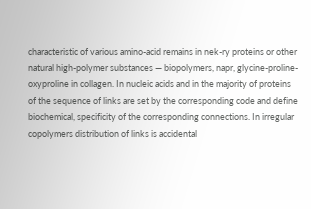characteristic of various amino-acid remains in nek-ry proteins or other natural high-polymer substances — biopolymers, napr, glycine-proline-oxyproline in collagen. In nucleic acids and in the majority of proteins of the sequence of links are set by the corresponding code and define biochemical, specificity of the corresponding connections. In irregular copolymers distribution of links is accidental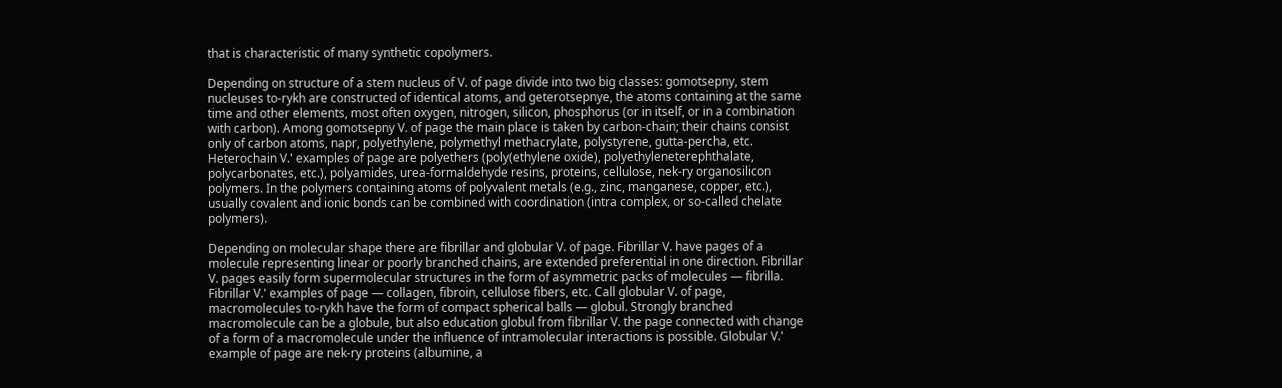that is characteristic of many synthetic copolymers.

Depending on structure of a stem nucleus of V. of page divide into two big classes: gomotsepny, stem nucleuses to-rykh are constructed of identical atoms, and geterotsepnye, the atoms containing at the same time and other elements, most often oxygen, nitrogen, silicon, phosphorus (or in itself, or in a combination with carbon). Among gomotsepny V. of page the main place is taken by carbon-chain; their chains consist only of carbon atoms, napr, polyethylene, polymethyl methacrylate, polystyrene, gutta-percha, etc. Heterochain V.' examples of page are polyethers (poly(ethylene oxide), polyethyleneterephthalate, polycarbonates, etc.), polyamides, urea-formaldehyde resins, proteins, cellulose, nek-ry organosilicon polymers. In the polymers containing atoms of polyvalent metals (e.g., zinc, manganese, copper, etc.), usually covalent and ionic bonds can be combined with coordination (intra complex, or so-called chelate polymers).

Depending on molecular shape there are fibrillar and globular V. of page. Fibrillar V. have pages of a molecule representing linear or poorly branched chains, are extended preferential in one direction. Fibrillar V. pages easily form supermolecular structures in the form of asymmetric packs of molecules — fibrilla. Fibrillar V.' examples of page — collagen, fibroin, cellulose fibers, etc. Call globular V. of page, macromolecules to-rykh have the form of compact spherical balls — globul. Strongly branched macromolecule can be a globule, but also education globul from fibrillar V. the page connected with change of a form of a macromolecule under the influence of intramolecular interactions is possible. Globular V.' example of page are nek-ry proteins (albumine, a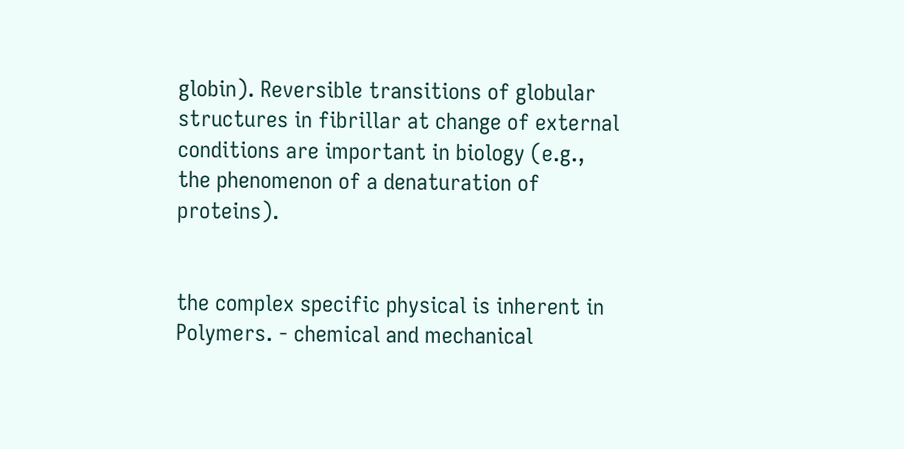globin). Reversible transitions of globular structures in fibrillar at change of external conditions are important in biology (e.g., the phenomenon of a denaturation of proteins).


the complex specific physical is inherent in Polymers. - chemical and mechanical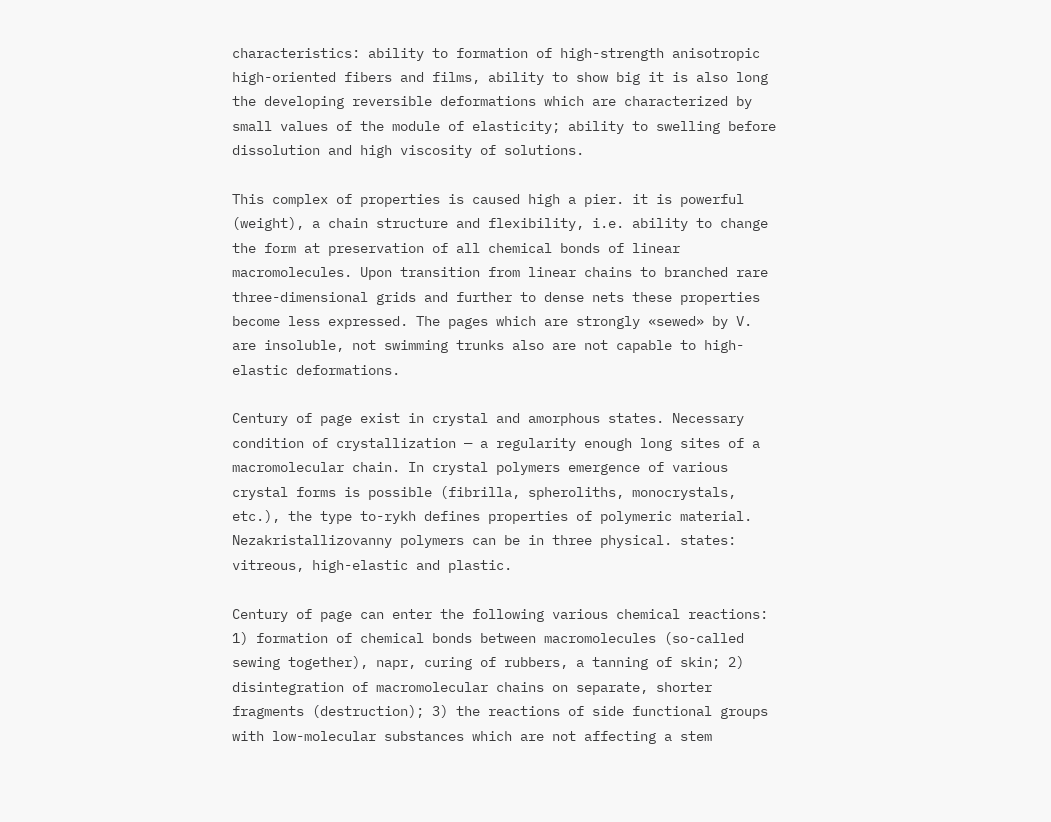characteristics: ability to formation of high-strength anisotropic high-oriented fibers and films, ability to show big it is also long the developing reversible deformations which are characterized by small values of the module of elasticity; ability to swelling before dissolution and high viscosity of solutions.

This complex of properties is caused high a pier. it is powerful (weight), a chain structure and flexibility, i.e. ability to change the form at preservation of all chemical bonds of linear macromolecules. Upon transition from linear chains to branched rare three-dimensional grids and further to dense nets these properties become less expressed. The pages which are strongly «sewed» by V. are insoluble, not swimming trunks also are not capable to high-elastic deformations.

Century of page exist in crystal and amorphous states. Necessary condition of crystallization — a regularity enough long sites of a macromolecular chain. In crystal polymers emergence of various crystal forms is possible (fibrilla, spheroliths, monocrystals, etc.), the type to-rykh defines properties of polymeric material. Nezakristallizovanny polymers can be in three physical. states: vitreous, high-elastic and plastic.

Century of page can enter the following various chemical reactions: 1) formation of chemical bonds between macromolecules (so-called sewing together), napr, curing of rubbers, a tanning of skin; 2) disintegration of macromolecular chains on separate, shorter fragments (destruction); 3) the reactions of side functional groups with low-molecular substances which are not affecting a stem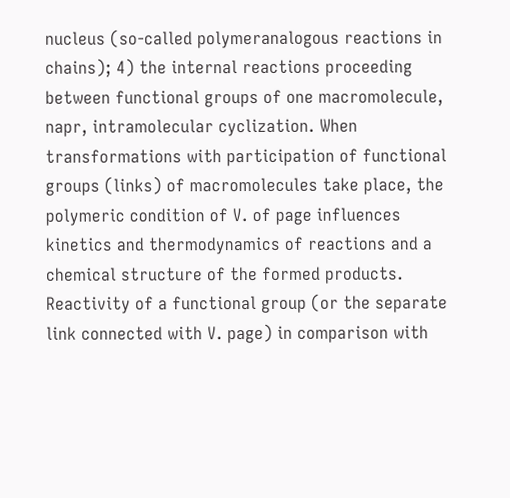nucleus (so-called polymeranalogous reactions in chains); 4) the internal reactions proceeding between functional groups of one macromolecule, napr, intramolecular cyclization. When transformations with participation of functional groups (links) of macromolecules take place, the polymeric condition of V. of page influences kinetics and thermodynamics of reactions and a chemical structure of the formed products. Reactivity of a functional group (or the separate link connected with V. page) in comparison with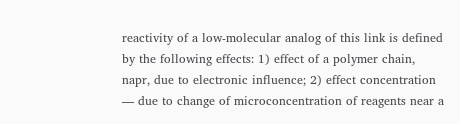reactivity of a low-molecular analog of this link is defined by the following effects: 1) effect of a polymer chain, napr, due to electronic influence; 2) effect concentration — due to change of microconcentration of reagents near a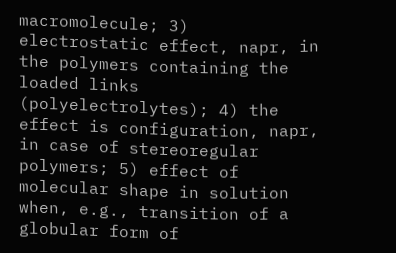macromolecule; 3) electrostatic effect, napr, in the polymers containing the loaded links (polyelectrolytes); 4) the effect is configuration, napr, in case of stereoregular polymers; 5) effect of molecular shape in solution when, e.g., transition of a globular form of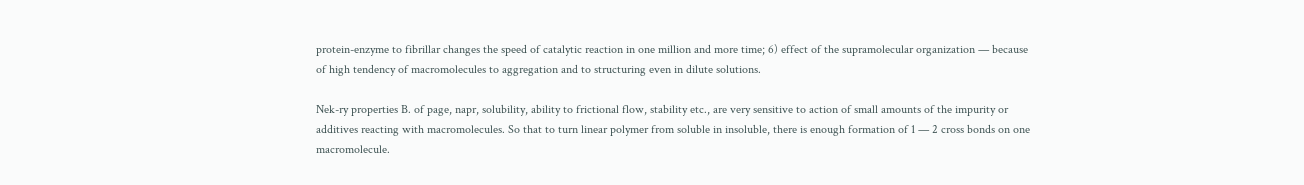protein-enzyme to fibrillar changes the speed of catalytic reaction in one million and more time; 6) effect of the supramolecular organization — because of high tendency of macromolecules to aggregation and to structuring even in dilute solutions.

Nek-ry properties B. of page, napr, solubility, ability to frictional flow, stability etc., are very sensitive to action of small amounts of the impurity or additives reacting with macromolecules. So that to turn linear polymer from soluble in insoluble, there is enough formation of 1 — 2 cross bonds on one macromolecule.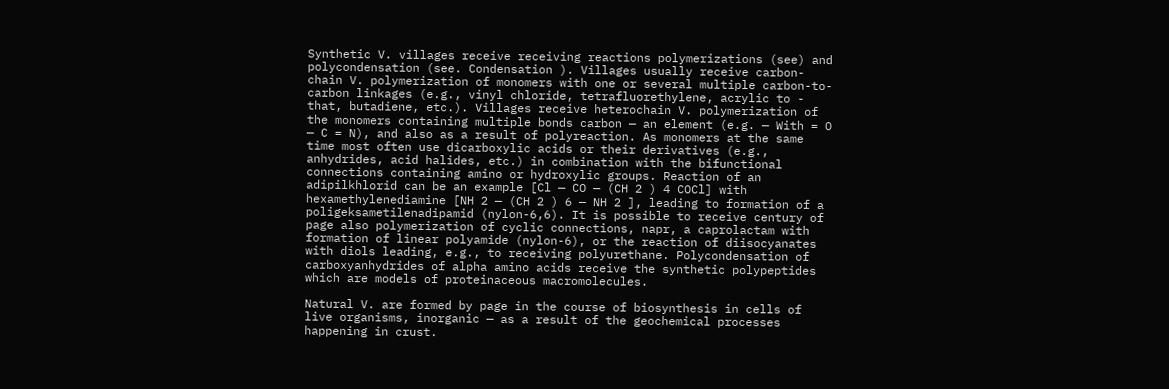Synthetic V. villages receive receiving reactions polymerizations (see) and polycondensation (see. Condensation ). Villages usually receive carbon-chain V. polymerization of monomers with one or several multiple carbon-to-carbon linkages (e.g., vinyl chloride, tetrafluorethylene, acrylic to - that, butadiene, etc.). Villages receive heterochain V. polymerization of the monomers containing multiple bonds carbon — an element (e.g. — With = O — C = N), and also as a result of polyreaction. As monomers at the same time most often use dicarboxylic acids or their derivatives (e.g., anhydrides, acid halides, etc.) in combination with the bifunctional connections containing amino or hydroxylic groups. Reaction of an adipilkhlorid can be an example [Cl — CO — (CH 2 ) 4 COCl] with hexamethylenediamine [NH 2 — (CH 2 ) 6 — NH 2 ], leading to formation of a poligeksametilenadipamid (nylon-6,6). It is possible to receive century of page also polymerization of cyclic connections, napr, a caprolactam with formation of linear polyamide (nylon-6), or the reaction of diisocyanates with diols leading, e.g., to receiving polyurethane. Polycondensation of carboxyanhydrides of alpha amino acids receive the synthetic polypeptides which are models of proteinaceous macromolecules.

Natural V. are formed by page in the course of biosynthesis in cells of live organisms, inorganic — as a result of the geochemical processes happening in crust.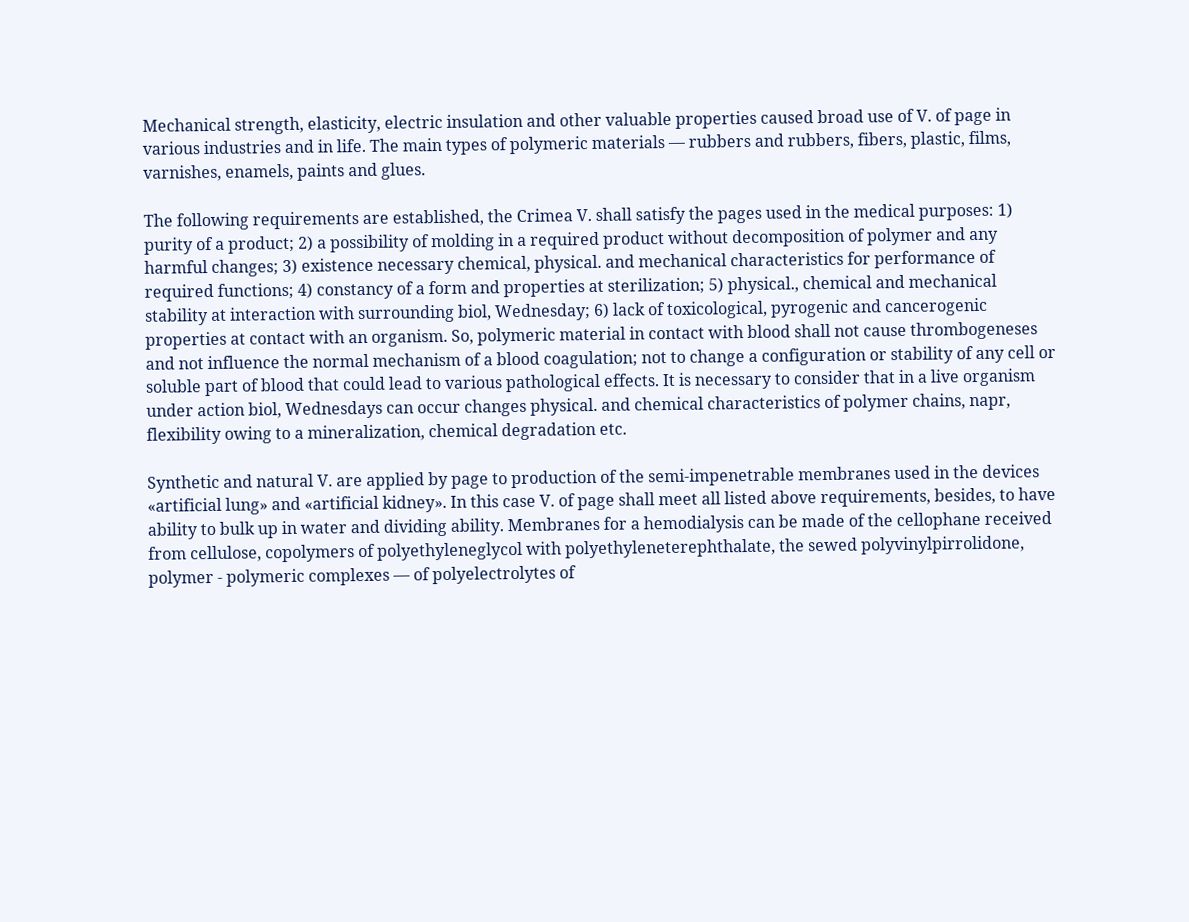Mechanical strength, elasticity, electric insulation and other valuable properties caused broad use of V. of page in various industries and in life. The main types of polymeric materials — rubbers and rubbers, fibers, plastic, films, varnishes, enamels, paints and glues.

The following requirements are established, the Crimea V. shall satisfy the pages used in the medical purposes: 1) purity of a product; 2) a possibility of molding in a required product without decomposition of polymer and any harmful changes; 3) existence necessary chemical, physical. and mechanical characteristics for performance of required functions; 4) constancy of a form and properties at sterilization; 5) physical., chemical and mechanical stability at interaction with surrounding biol, Wednesday; 6) lack of toxicological, pyrogenic and cancerogenic properties at contact with an organism. So, polymeric material in contact with blood shall not cause thrombogeneses and not influence the normal mechanism of a blood coagulation; not to change a configuration or stability of any cell or soluble part of blood that could lead to various pathological effects. It is necessary to consider that in a live organism under action biol, Wednesdays can occur changes physical. and chemical characteristics of polymer chains, napr, flexibility owing to a mineralization, chemical degradation etc.

Synthetic and natural V. are applied by page to production of the semi-impenetrable membranes used in the devices «artificial lung» and «artificial kidney». In this case V. of page shall meet all listed above requirements, besides, to have ability to bulk up in water and dividing ability. Membranes for a hemodialysis can be made of the cellophane received from cellulose, copolymers of polyethyleneglycol with polyethyleneterephthalate, the sewed polyvinylpirrolidone, polymer - polymeric complexes — of polyelectrolytes of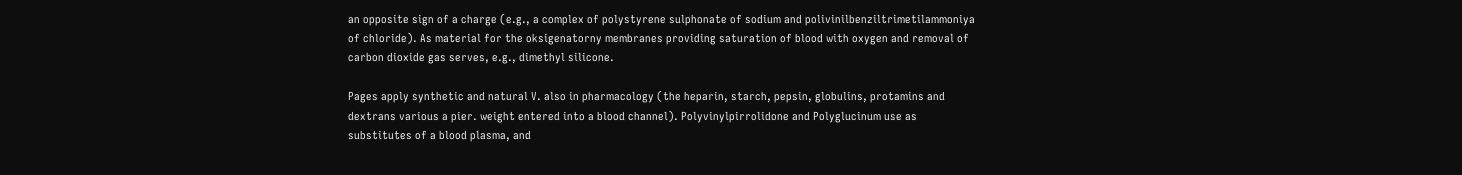an opposite sign of a charge (e.g., a complex of polystyrene sulphonate of sodium and polivinilbenziltrimetilammoniya of chloride). As material for the oksigenatorny membranes providing saturation of blood with oxygen and removal of carbon dioxide gas serves, e.g., dimethyl silicone.

Pages apply synthetic and natural V. also in pharmacology (the heparin, starch, pepsin, globulins, protamins and dextrans various a pier. weight entered into a blood channel). Polyvinylpirrolidone and Polyglucinum use as substitutes of a blood plasma, and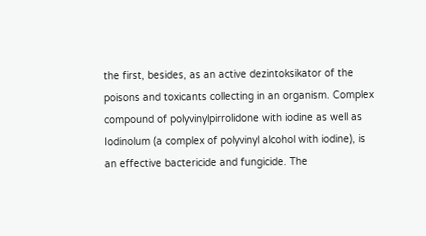the first, besides, as an active dezintoksikator of the poisons and toxicants collecting in an organism. Complex compound of polyvinylpirrolidone with iodine as well as Iodinolum (a complex of polyvinyl alcohol with iodine), is an effective bactericide and fungicide. The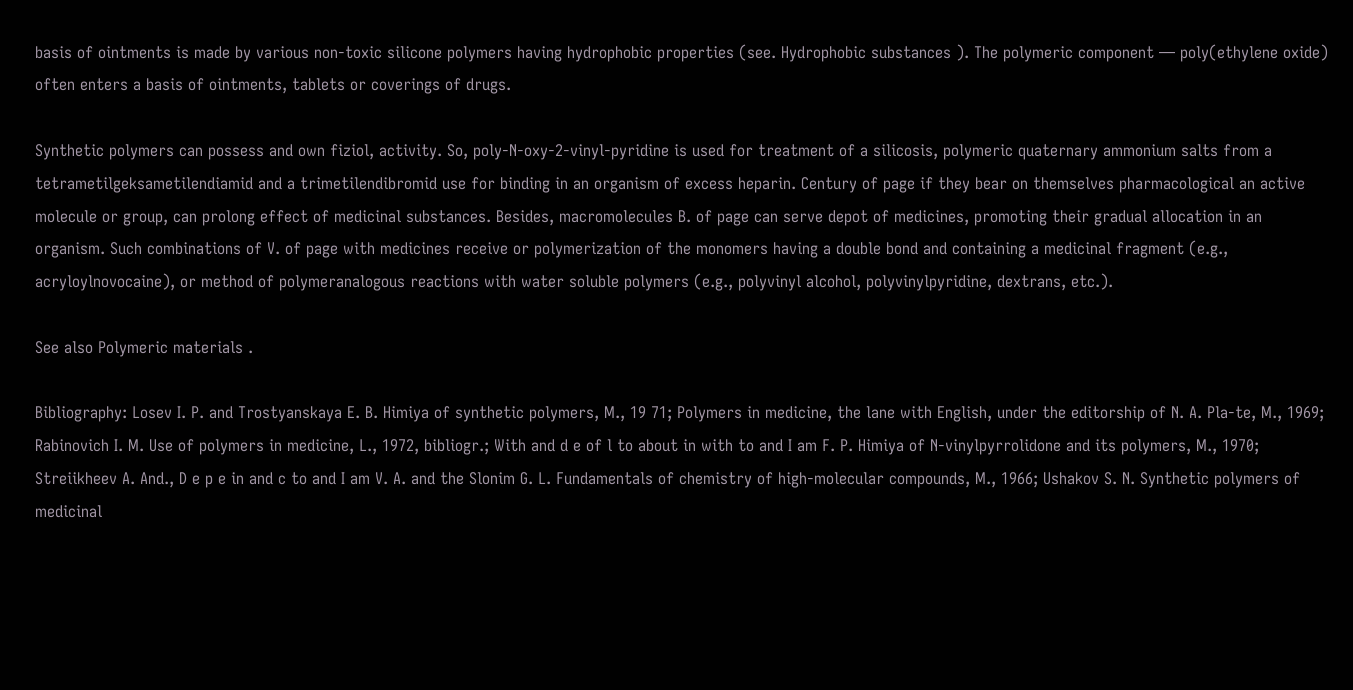basis of ointments is made by various non-toxic silicone polymers having hydrophobic properties (see. Hydrophobic substances ). The polymeric component — poly(ethylene oxide) often enters a basis of ointments, tablets or coverings of drugs.

Synthetic polymers can possess and own fiziol, activity. So, poly-N-oxy-2-vinyl-pyridine is used for treatment of a silicosis, polymeric quaternary ammonium salts from a tetrametilgeksametilendiamid and a trimetilendibromid use for binding in an organism of excess heparin. Century of page if they bear on themselves pharmacological an active molecule or group, can prolong effect of medicinal substances. Besides, macromolecules B. of page can serve depot of medicines, promoting their gradual allocation in an organism. Such combinations of V. of page with medicines receive or polymerization of the monomers having a double bond and containing a medicinal fragment (e.g., acryloylnovocaine), or method of polymeranalogous reactions with water soluble polymers (e.g., polyvinyl alcohol, polyvinylpyridine, dextrans, etc.).

See also Polymeric materials .

Bibliography: Losev I. P. and Trostyanskaya E. B. Himiya of synthetic polymers, M., 19 71; Polymers in medicine, the lane with English, under the editorship of N. A. Pla-te, M., 1969; Rabinovich I. M. Use of polymers in medicine, L., 1972, bibliogr.; With and d e of l to about in with to and I am F. P. Himiya of N-vinylpyrrolidone and its polymers, M., 1970; Streiikheev A. And., D e p e in and c to and I am V. A. and the Slonim G. L. Fundamentals of chemistry of high-molecular compounds, M., 1966; Ushakov S. N. Synthetic polymers of medicinal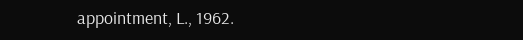appointment, L., 1962.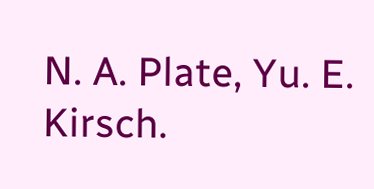N. A. Plate, Yu. E. Kirsch.